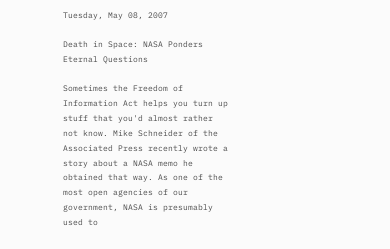Tuesday, May 08, 2007

Death in Space: NASA Ponders Eternal Questions

Sometimes the Freedom of Information Act helps you turn up stuff that you'd almost rather not know. Mike Schneider of the Associated Press recently wrote a story about a NASA memo he obtained that way. As one of the most open agencies of our government, NASA is presumably used to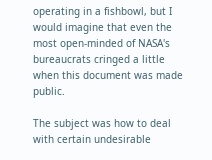operating in a fishbowl, but I would imagine that even the most open-minded of NASA's bureaucrats cringed a little when this document was made public.

The subject was how to deal with certain undesirable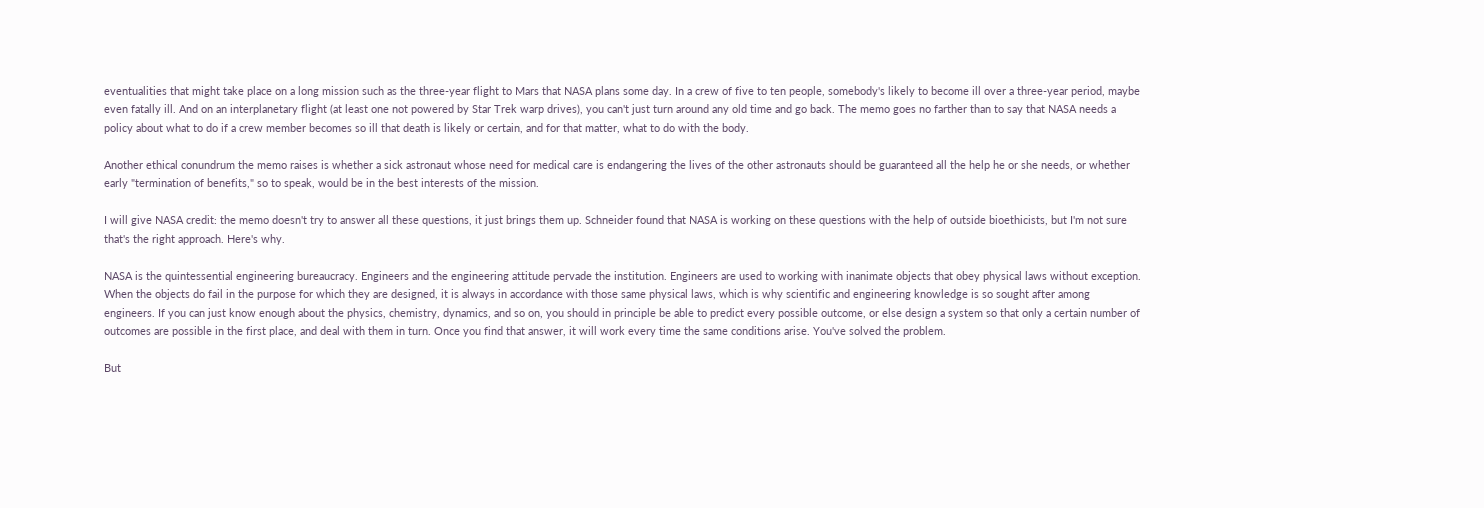eventualities that might take place on a long mission such as the three-year flight to Mars that NASA plans some day. In a crew of five to ten people, somebody's likely to become ill over a three-year period, maybe even fatally ill. And on an interplanetary flight (at least one not powered by Star Trek warp drives), you can't just turn around any old time and go back. The memo goes no farther than to say that NASA needs a policy about what to do if a crew member becomes so ill that death is likely or certain, and for that matter, what to do with the body.

Another ethical conundrum the memo raises is whether a sick astronaut whose need for medical care is endangering the lives of the other astronauts should be guaranteed all the help he or she needs, or whether early "termination of benefits," so to speak, would be in the best interests of the mission.

I will give NASA credit: the memo doesn't try to answer all these questions, it just brings them up. Schneider found that NASA is working on these questions with the help of outside bioethicists, but I'm not sure that's the right approach. Here's why.

NASA is the quintessential engineering bureaucracy. Engineers and the engineering attitude pervade the institution. Engineers are used to working with inanimate objects that obey physical laws without exception. When the objects do fail in the purpose for which they are designed, it is always in accordance with those same physical laws, which is why scientific and engineering knowledge is so sought after among engineers. If you can just know enough about the physics, chemistry, dynamics, and so on, you should in principle be able to predict every possible outcome, or else design a system so that only a certain number of outcomes are possible in the first place, and deal with them in turn. Once you find that answer, it will work every time the same conditions arise. You've solved the problem.

But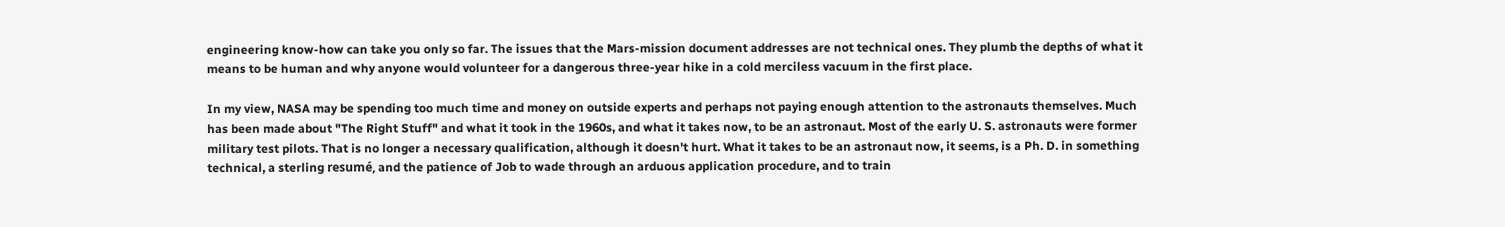engineering know-how can take you only so far. The issues that the Mars-mission document addresses are not technical ones. They plumb the depths of what it means to be human and why anyone would volunteer for a dangerous three-year hike in a cold merciless vacuum in the first place.

In my view, NASA may be spending too much time and money on outside experts and perhaps not paying enough attention to the astronauts themselves. Much has been made about "The Right Stuff" and what it took in the 1960s, and what it takes now, to be an astronaut. Most of the early U. S. astronauts were former military test pilots. That is no longer a necessary qualification, although it doesn't hurt. What it takes to be an astronaut now, it seems, is a Ph. D. in something technical, a sterling resumé, and the patience of Job to wade through an arduous application procedure, and to train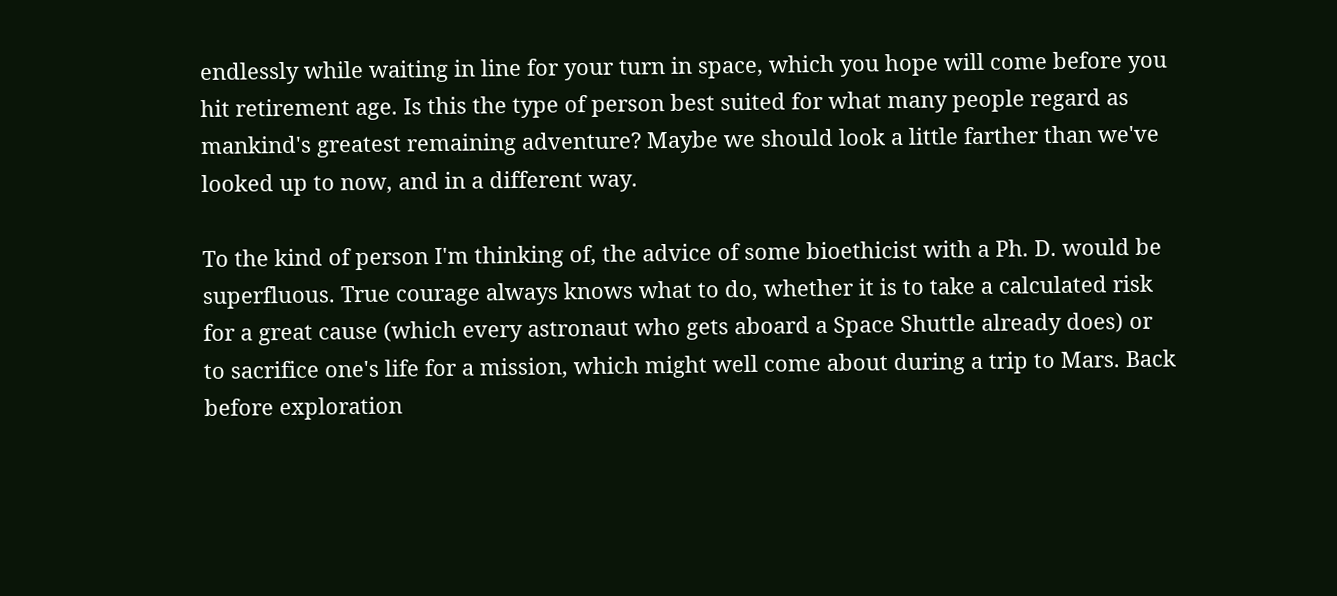endlessly while waiting in line for your turn in space, which you hope will come before you hit retirement age. Is this the type of person best suited for what many people regard as mankind's greatest remaining adventure? Maybe we should look a little farther than we've looked up to now, and in a different way.

To the kind of person I'm thinking of, the advice of some bioethicist with a Ph. D. would be superfluous. True courage always knows what to do, whether it is to take a calculated risk for a great cause (which every astronaut who gets aboard a Space Shuttle already does) or to sacrifice one's life for a mission, which might well come about during a trip to Mars. Back before exploration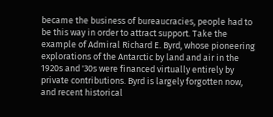became the business of bureaucracies, people had to be this way in order to attract support. Take the example of Admiral Richard E. Byrd, whose pioneering explorations of the Antarctic by land and air in the 1920s and '30s were financed virtually entirely by private contributions. Byrd is largely forgotten now, and recent historical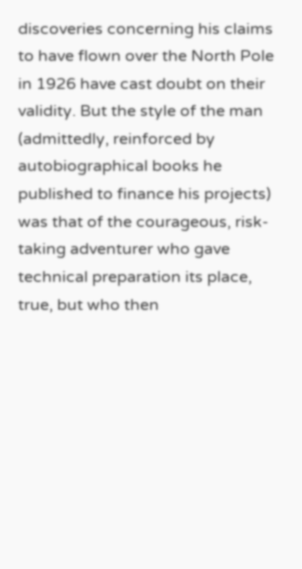discoveries concerning his claims to have flown over the North Pole in 1926 have cast doubt on their validity. But the style of the man (admittedly, reinforced by autobiographical books he published to finance his projects) was that of the courageous, risk-taking adventurer who gave technical preparation its place, true, but who then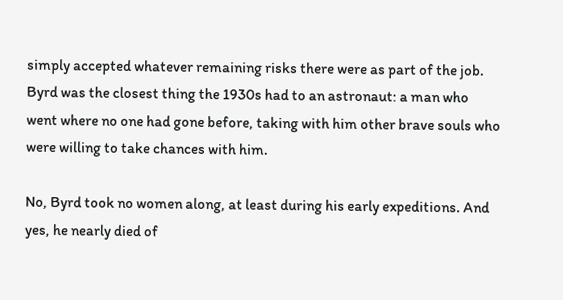simply accepted whatever remaining risks there were as part of the job. Byrd was the closest thing the 1930s had to an astronaut: a man who went where no one had gone before, taking with him other brave souls who were willing to take chances with him.

No, Byrd took no women along, at least during his early expeditions. And yes, he nearly died of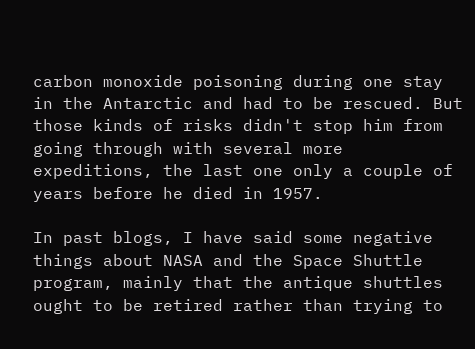carbon monoxide poisoning during one stay in the Antarctic and had to be rescued. But those kinds of risks didn't stop him from going through with several more expeditions, the last one only a couple of years before he died in 1957.

In past blogs, I have said some negative things about NASA and the Space Shuttle program, mainly that the antique shuttles ought to be retired rather than trying to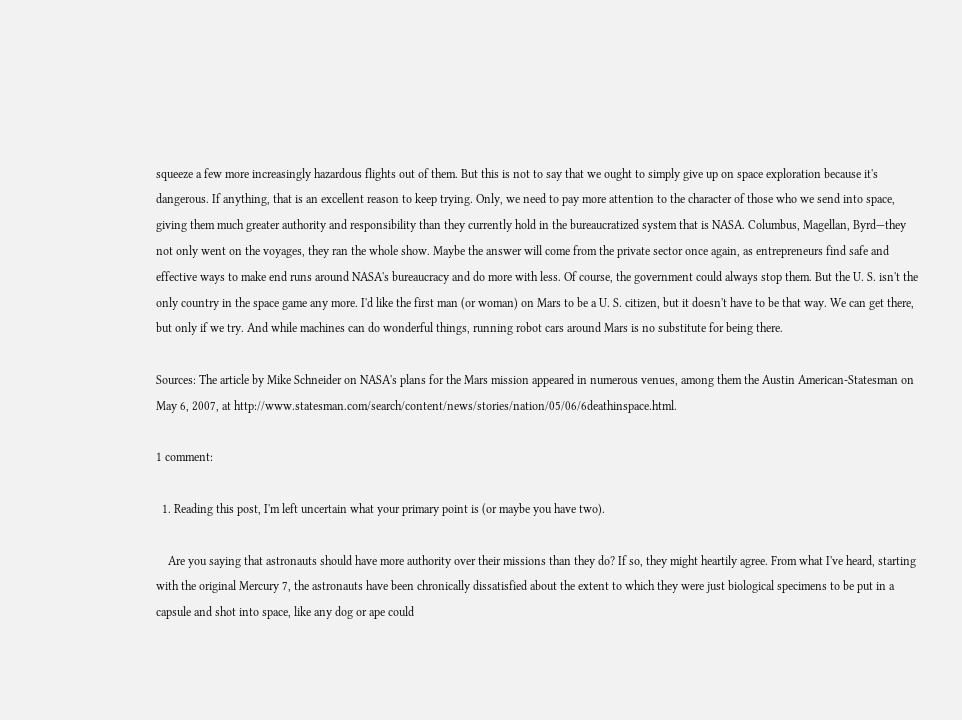squeeze a few more increasingly hazardous flights out of them. But this is not to say that we ought to simply give up on space exploration because it's dangerous. If anything, that is an excellent reason to keep trying. Only, we need to pay more attention to the character of those who we send into space, giving them much greater authority and responsibility than they currently hold in the bureaucratized system that is NASA. Columbus, Magellan, Byrd—they not only went on the voyages, they ran the whole show. Maybe the answer will come from the private sector once again, as entrepreneurs find safe and effective ways to make end runs around NASA's bureaucracy and do more with less. Of course, the government could always stop them. But the U. S. isn't the only country in the space game any more. I'd like the first man (or woman) on Mars to be a U. S. citizen, but it doesn't have to be that way. We can get there, but only if we try. And while machines can do wonderful things, running robot cars around Mars is no substitute for being there.

Sources: The article by Mike Schneider on NASA's plans for the Mars mission appeared in numerous venues, among them the Austin American-Statesman on May 6, 2007, at http://www.statesman.com/search/content/news/stories/nation/05/06/6deathinspace.html.

1 comment:

  1. Reading this post, I'm left uncertain what your primary point is (or maybe you have two).

    Are you saying that astronauts should have more authority over their missions than they do? If so, they might heartily agree. From what I've heard, starting with the original Mercury 7, the astronauts have been chronically dissatisfied about the extent to which they were just biological specimens to be put in a capsule and shot into space, like any dog or ape could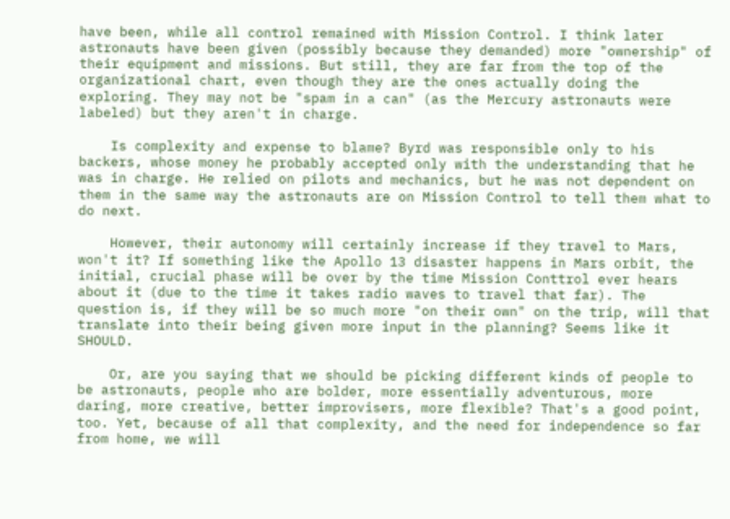have been, while all control remained with Mission Control. I think later astronauts have been given (possibly because they demanded) more "ownership" of their equipment and missions. But still, they are far from the top of the organizational chart, even though they are the ones actually doing the exploring. They may not be "spam in a can" (as the Mercury astronauts were labeled) but they aren't in charge.

    Is complexity and expense to blame? Byrd was responsible only to his backers, whose money he probably accepted only with the understanding that he was in charge. He relied on pilots and mechanics, but he was not dependent on them in the same way the astronauts are on Mission Control to tell them what to do next.

    However, their autonomy will certainly increase if they travel to Mars, won't it? If something like the Apollo 13 disaster happens in Mars orbit, the initial, crucial phase will be over by the time Mission Conttrol ever hears about it (due to the time it takes radio waves to travel that far). The question is, if they will be so much more "on their own" on the trip, will that translate into their being given more input in the planning? Seems like it SHOULD.

    Or, are you saying that we should be picking different kinds of people to be astronauts, people who are bolder, more essentially adventurous, more daring, more creative, better improvisers, more flexible? That's a good point, too. Yet, because of all that complexity, and the need for independence so far from home, we will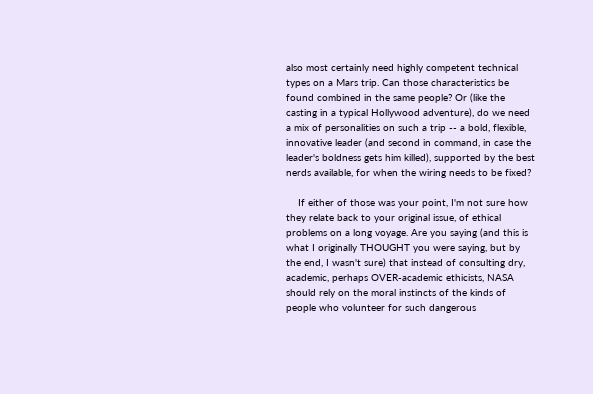also most certainly need highly competent technical types on a Mars trip. Can those characteristics be found combined in the same people? Or (like the casting in a typical Hollywood adventure), do we need a mix of personalities on such a trip -- a bold, flexible, innovative leader (and second in command, in case the leader's boldness gets him killed), supported by the best nerds available, for when the wiring needs to be fixed?

    If either of those was your point, I'm not sure how they relate back to your original issue, of ethical problems on a long voyage. Are you saying (and this is what I originally THOUGHT you were saying, but by the end, I wasn't sure) that instead of consulting dry, academic, perhaps OVER-academic ethicists, NASA should rely on the moral instincts of the kinds of people who volunteer for such dangerous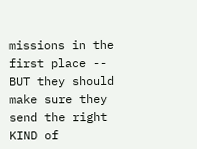missions in the first place -- BUT they should make sure they send the right KIND of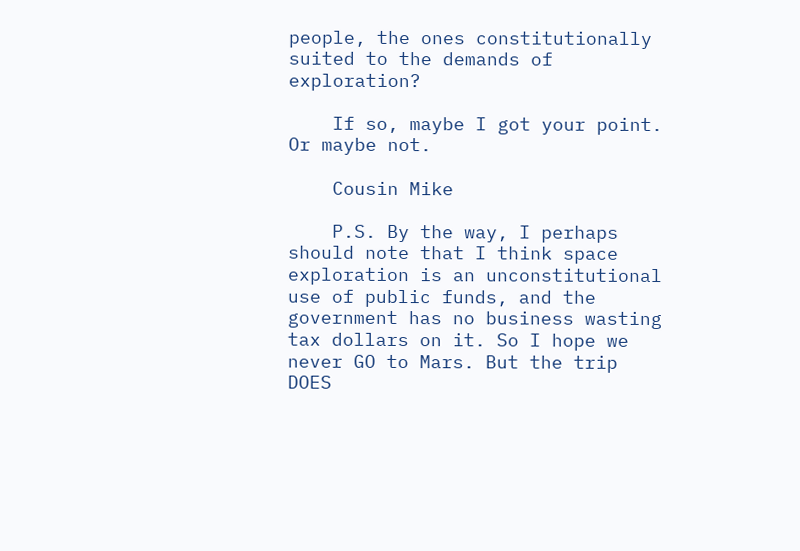people, the ones constitutionally suited to the demands of exploration?

    If so, maybe I got your point. Or maybe not.

    Cousin Mike

    P.S. By the way, I perhaps should note that I think space exploration is an unconstitutional use of public funds, and the government has no business wasting tax dollars on it. So I hope we never GO to Mars. But the trip DOES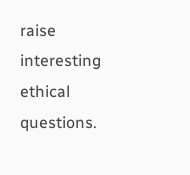raise interesting ethical questions.